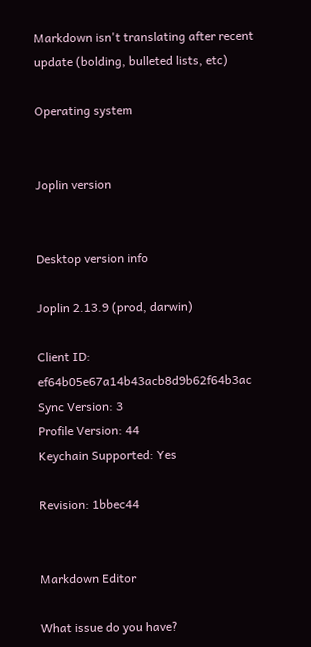Markdown isn't translating after recent update (bolding, bulleted lists, etc)

Operating system


Joplin version


Desktop version info

Joplin 2.13.9 (prod, darwin)

Client ID: ef64b05e67a14b43acb8d9b62f64b3ac
Sync Version: 3
Profile Version: 44
Keychain Supported: Yes

Revision: 1bbec44


Markdown Editor

What issue do you have?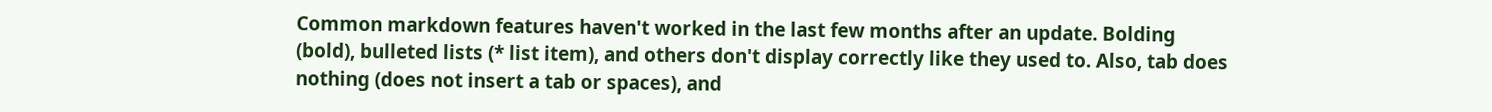Common markdown features haven't worked in the last few months after an update. Bolding (bold), bulleted lists (* list item), and others don't display correctly like they used to. Also, tab does nothing (does not insert a tab or spaces), and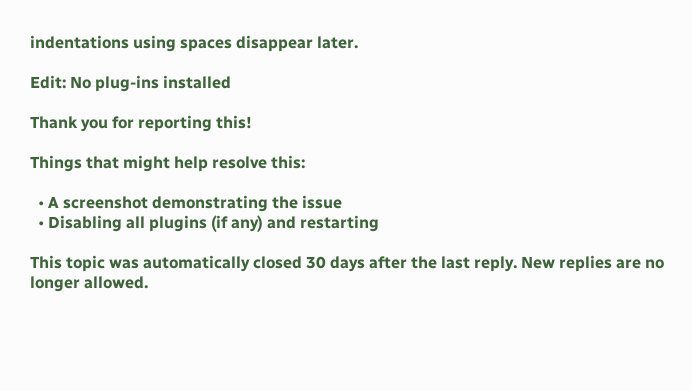indentations using spaces disappear later.

Edit: No plug-ins installed

Thank you for reporting this!

Things that might help resolve this:

  • A screenshot demonstrating the issue
  • Disabling all plugins (if any) and restarting

This topic was automatically closed 30 days after the last reply. New replies are no longer allowed.